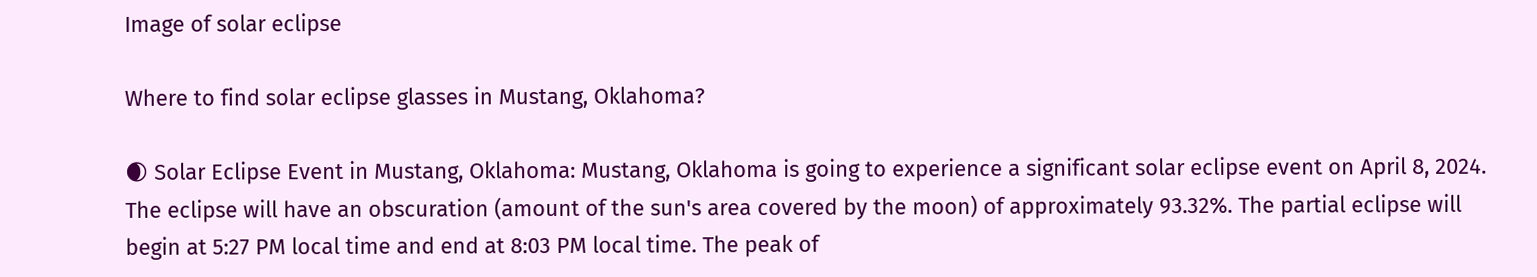Image of solar eclipse

Where to find solar eclipse glasses in Mustang, Oklahoma?

🌒 Solar Eclipse Event in Mustang, Oklahoma: Mustang, Oklahoma is going to experience a significant solar eclipse event on April 8, 2024. The eclipse will have an obscuration (amount of the sun's area covered by the moon) of approximately 93.32%. The partial eclipse will begin at 5:27 PM local time and end at 8:03 PM local time. The peak of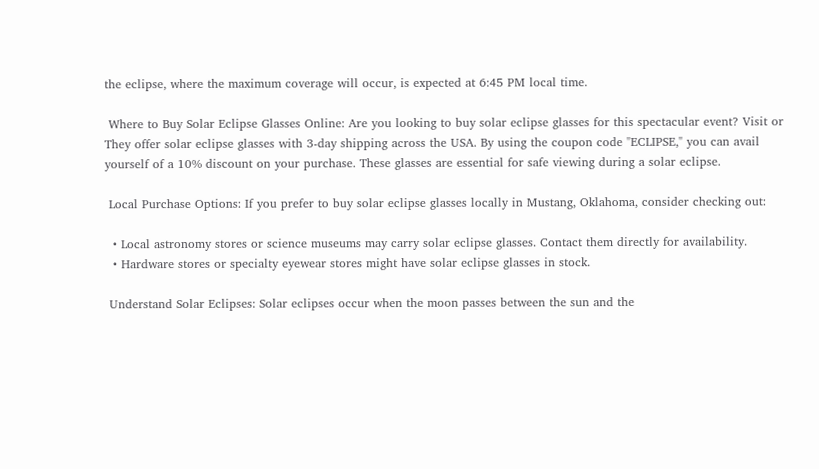the eclipse, where the maximum coverage will occur, is expected at 6:45 PM local time.

 Where to Buy Solar Eclipse Glasses Online: Are you looking to buy solar eclipse glasses for this spectacular event? Visit or They offer solar eclipse glasses with 3-day shipping across the USA. By using the coupon code "ECLIPSE," you can avail yourself of a 10% discount on your purchase. These glasses are essential for safe viewing during a solar eclipse.

 Local Purchase Options: If you prefer to buy solar eclipse glasses locally in Mustang, Oklahoma, consider checking out:

  • Local astronomy stores or science museums may carry solar eclipse glasses. Contact them directly for availability.
  • Hardware stores or specialty eyewear stores might have solar eclipse glasses in stock.

 Understand Solar Eclipses: Solar eclipses occur when the moon passes between the sun and the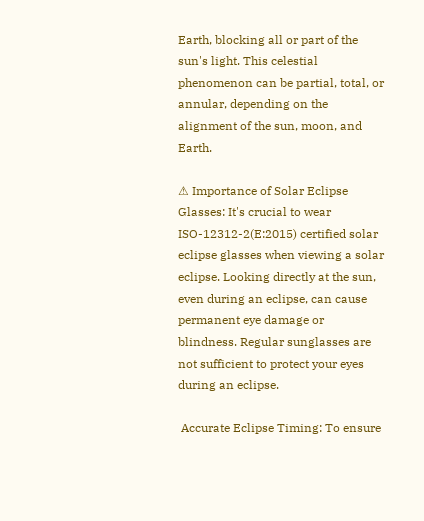Earth, blocking all or part of the sun's light. This celestial phenomenon can be partial, total, or annular, depending on the alignment of the sun, moon, and Earth.

⚠ Importance of Solar Eclipse Glasses: It's crucial to wear ISO-12312-2(E:2015) certified solar eclipse glasses when viewing a solar eclipse. Looking directly at the sun, even during an eclipse, can cause permanent eye damage or blindness. Regular sunglasses are not sufficient to protect your eyes during an eclipse.

 Accurate Eclipse Timing: To ensure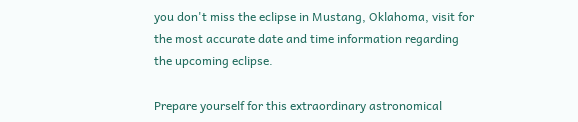you don't miss the eclipse in Mustang, Oklahoma, visit for the most accurate date and time information regarding the upcoming eclipse.

Prepare yourself for this extraordinary astronomical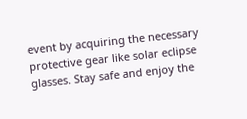event by acquiring the necessary protective gear like solar eclipse glasses. Stay safe and enjoy the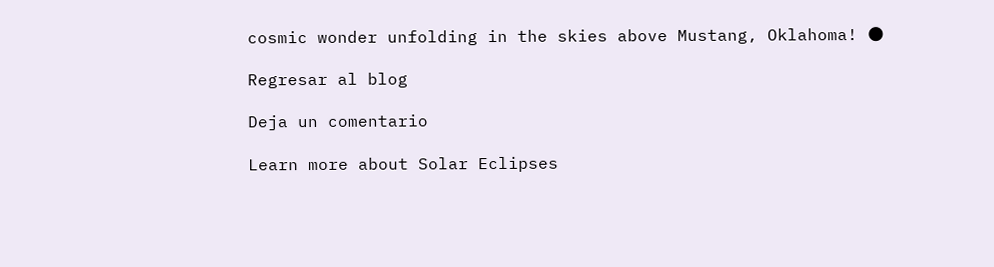cosmic wonder unfolding in the skies above Mustang, Oklahoma! 🌑

Regresar al blog

Deja un comentario

Learn more about Solar Eclipses